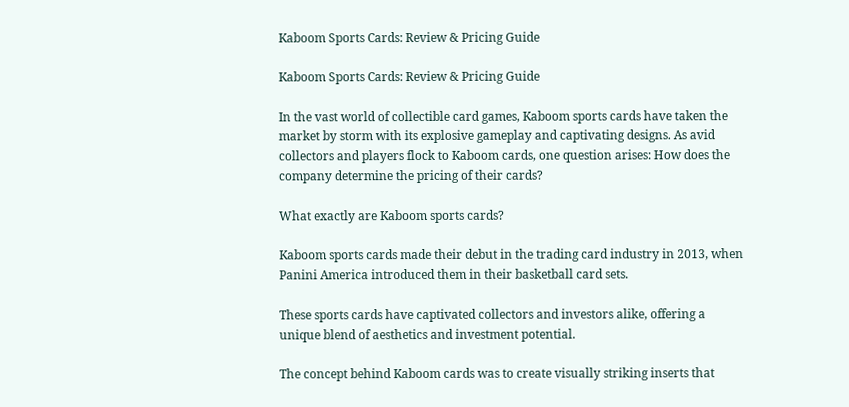Kaboom Sports Cards: Review & Pricing Guide

Kaboom Sports Cards: Review & Pricing Guide

In the vast world of collectible card games, Kaboom sports cards have taken the market by storm with its explosive gameplay and captivating designs. As avid collectors and players flock to Kaboom cards, one question arises: How does the company determine the pricing of their cards?

What exactly are Kaboom sports cards?

Kaboom sports cards made their debut in the trading card industry in 2013, when Panini America introduced them in their basketball card sets.

These sports cards have captivated collectors and investors alike, offering a unique blend of aesthetics and investment potential.

The concept behind Kaboom cards was to create visually striking inserts that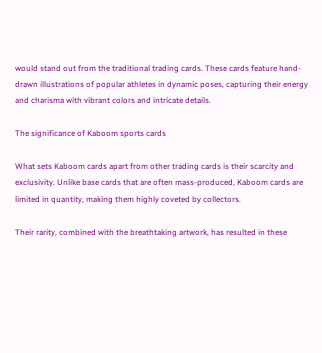would stand out from the traditional trading cards. These cards feature hand-drawn illustrations of popular athletes in dynamic poses, capturing their energy and charisma with vibrant colors and intricate details.

The significance of Kaboom sports cards

What sets Kaboom cards apart from other trading cards is their scarcity and exclusivity. Unlike base cards that are often mass-produced, Kaboom cards are limited in quantity, making them highly coveted by collectors.

Their rarity, combined with the breathtaking artwork, has resulted in these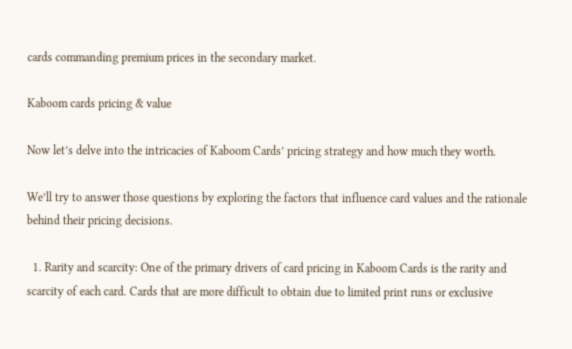cards commanding premium prices in the secondary market.

Kaboom cards pricing & value

Now let’s delve into the intricacies of Kaboom Cards’ pricing strategy and how much they worth.

We’ll try to answer those questions by exploring the factors that influence card values and the rationale behind their pricing decisions.

  1. Rarity and scarcity: One of the primary drivers of card pricing in Kaboom Cards is the rarity and scarcity of each card. Cards that are more difficult to obtain due to limited print runs or exclusive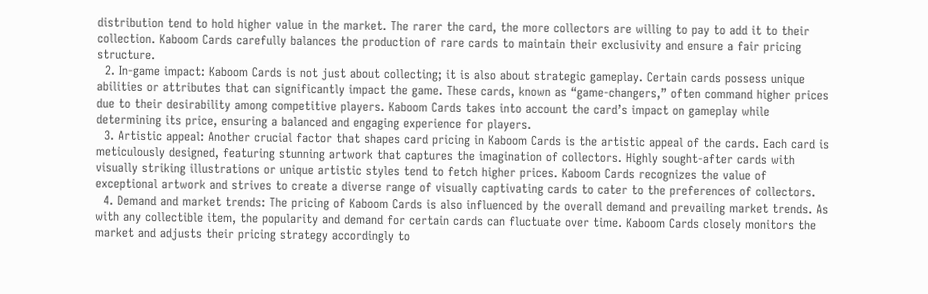distribution tend to hold higher value in the market. The rarer the card, the more collectors are willing to pay to add it to their collection. Kaboom Cards carefully balances the production of rare cards to maintain their exclusivity and ensure a fair pricing structure.
  2. In-game impact: Kaboom Cards is not just about collecting; it is also about strategic gameplay. Certain cards possess unique abilities or attributes that can significantly impact the game. These cards, known as “game-changers,” often command higher prices due to their desirability among competitive players. Kaboom Cards takes into account the card’s impact on gameplay while determining its price, ensuring a balanced and engaging experience for players.
  3. Artistic appeal: Another crucial factor that shapes card pricing in Kaboom Cards is the artistic appeal of the cards. Each card is meticulously designed, featuring stunning artwork that captures the imagination of collectors. Highly sought-after cards with visually striking illustrations or unique artistic styles tend to fetch higher prices. Kaboom Cards recognizes the value of exceptional artwork and strives to create a diverse range of visually captivating cards to cater to the preferences of collectors.
  4. Demand and market trends: The pricing of Kaboom Cards is also influenced by the overall demand and prevailing market trends. As with any collectible item, the popularity and demand for certain cards can fluctuate over time. Kaboom Cards closely monitors the market and adjusts their pricing strategy accordingly to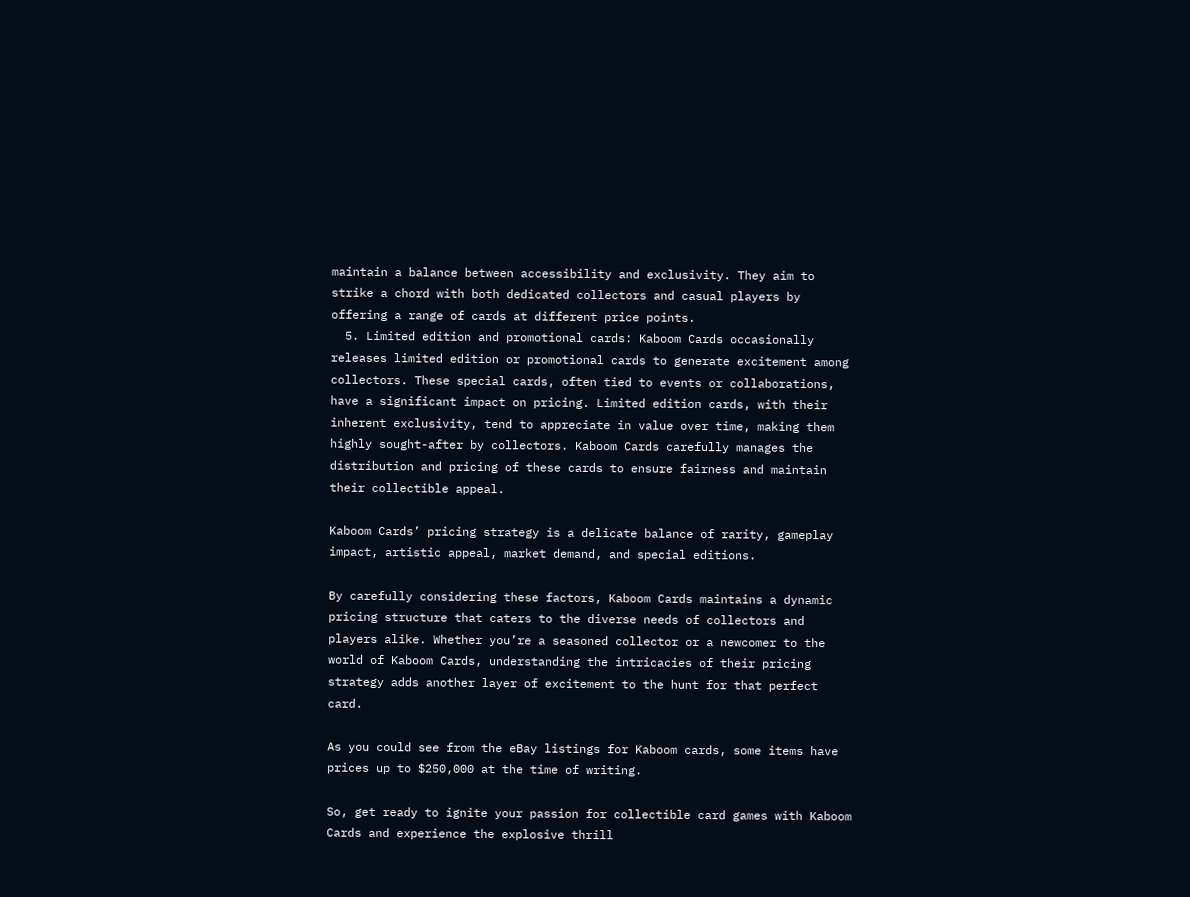maintain a balance between accessibility and exclusivity. They aim to strike a chord with both dedicated collectors and casual players by offering a range of cards at different price points.
  5. Limited edition and promotional cards: Kaboom Cards occasionally releases limited edition or promotional cards to generate excitement among collectors. These special cards, often tied to events or collaborations, have a significant impact on pricing. Limited edition cards, with their inherent exclusivity, tend to appreciate in value over time, making them highly sought-after by collectors. Kaboom Cards carefully manages the distribution and pricing of these cards to ensure fairness and maintain their collectible appeal.

Kaboom Cards’ pricing strategy is a delicate balance of rarity, gameplay impact, artistic appeal, market demand, and special editions.

By carefully considering these factors, Kaboom Cards maintains a dynamic pricing structure that caters to the diverse needs of collectors and players alike. Whether you’re a seasoned collector or a newcomer to the world of Kaboom Cards, understanding the intricacies of their pricing strategy adds another layer of excitement to the hunt for that perfect card.

As you could see from the eBay listings for Kaboom cards, some items have prices up to $250,000 at the time of writing.

So, get ready to ignite your passion for collectible card games with Kaboom Cards and experience the explosive thrill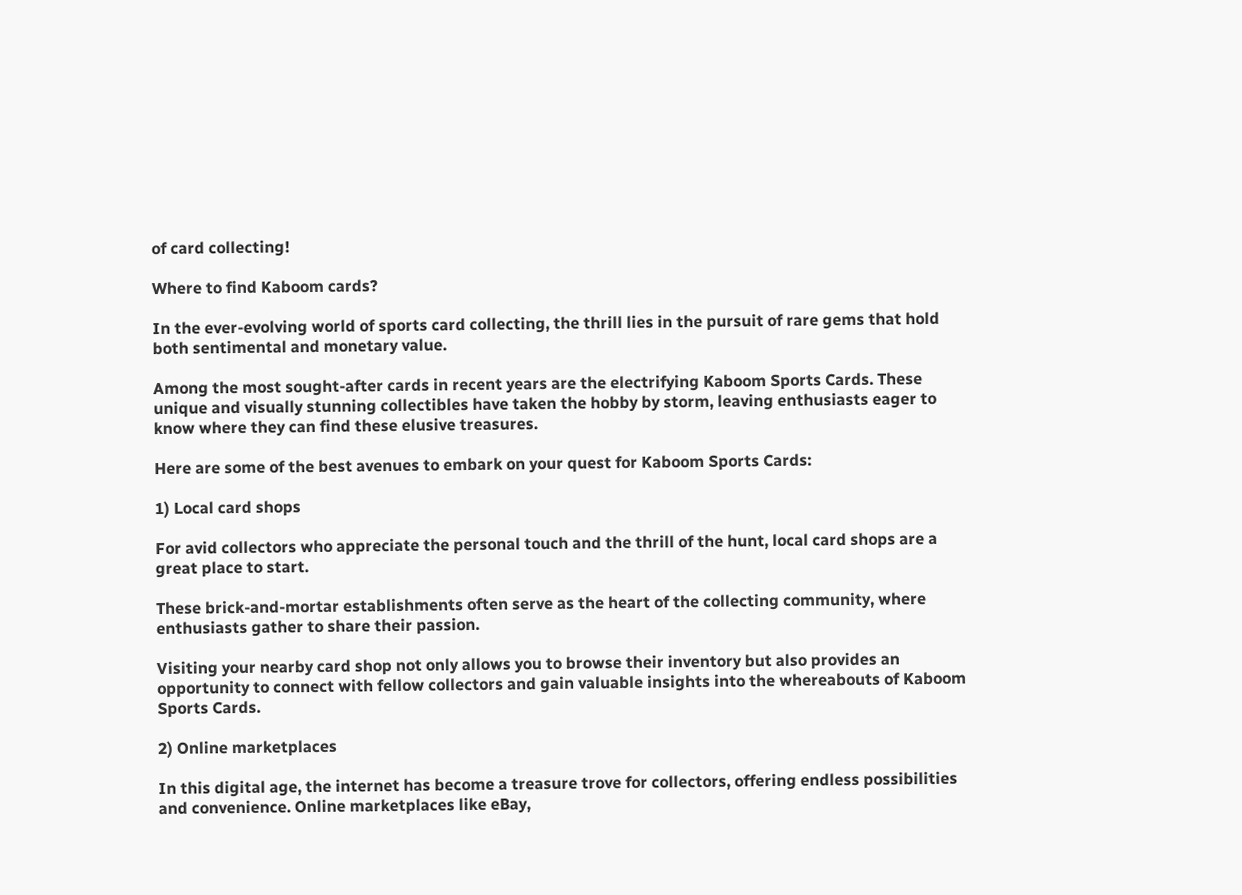of card collecting!

Where to find Kaboom cards?

In the ever-evolving world of sports card collecting, the thrill lies in the pursuit of rare gems that hold both sentimental and monetary value.

Among the most sought-after cards in recent years are the electrifying Kaboom Sports Cards. These unique and visually stunning collectibles have taken the hobby by storm, leaving enthusiasts eager to know where they can find these elusive treasures.

Here are some of the best avenues to embark on your quest for Kaboom Sports Cards:

1) Local card shops

For avid collectors who appreciate the personal touch and the thrill of the hunt, local card shops are a great place to start.

These brick-and-mortar establishments often serve as the heart of the collecting community, where enthusiasts gather to share their passion.

Visiting your nearby card shop not only allows you to browse their inventory but also provides an opportunity to connect with fellow collectors and gain valuable insights into the whereabouts of Kaboom Sports Cards.

2) Online marketplaces

In this digital age, the internet has become a treasure trove for collectors, offering endless possibilities and convenience. Online marketplaces like eBay,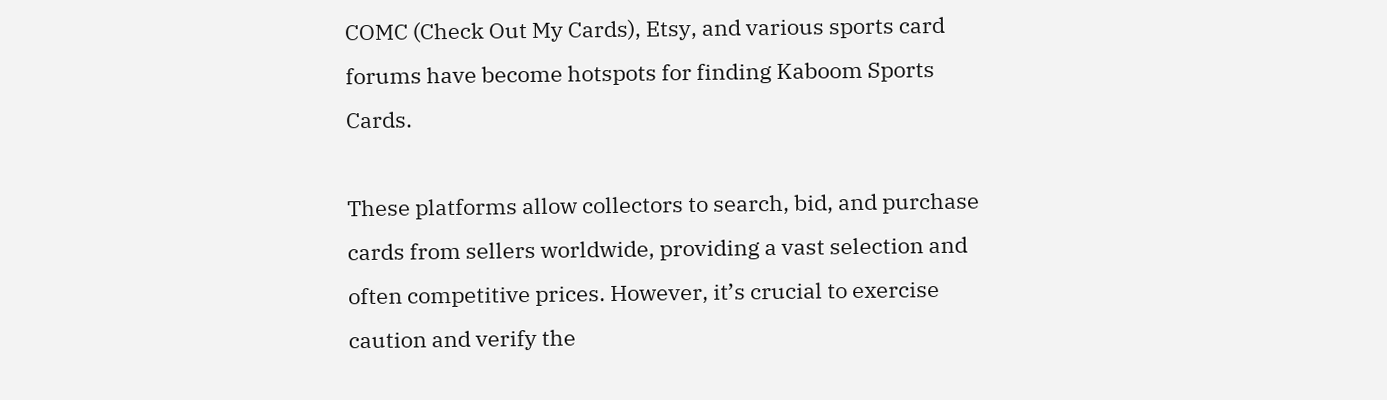COMC (Check Out My Cards), Etsy, and various sports card forums have become hotspots for finding Kaboom Sports Cards.

These platforms allow collectors to search, bid, and purchase cards from sellers worldwide, providing a vast selection and often competitive prices. However, it’s crucial to exercise caution and verify the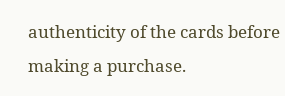authenticity of the cards before making a purchase.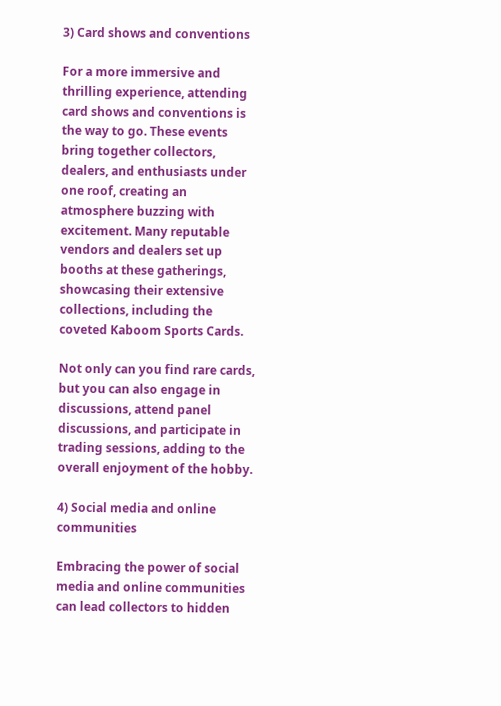3) Card shows and conventions

For a more immersive and thrilling experience, attending card shows and conventions is the way to go. These events bring together collectors, dealers, and enthusiasts under one roof, creating an atmosphere buzzing with excitement. Many reputable vendors and dealers set up booths at these gatherings, showcasing their extensive collections, including the coveted Kaboom Sports Cards.

Not only can you find rare cards, but you can also engage in discussions, attend panel discussions, and participate in trading sessions, adding to the overall enjoyment of the hobby.

4) Social media and online communities

Embracing the power of social media and online communities can lead collectors to hidden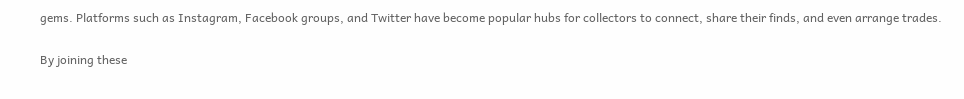gems. Platforms such as Instagram, Facebook groups, and Twitter have become popular hubs for collectors to connect, share their finds, and even arrange trades.

By joining these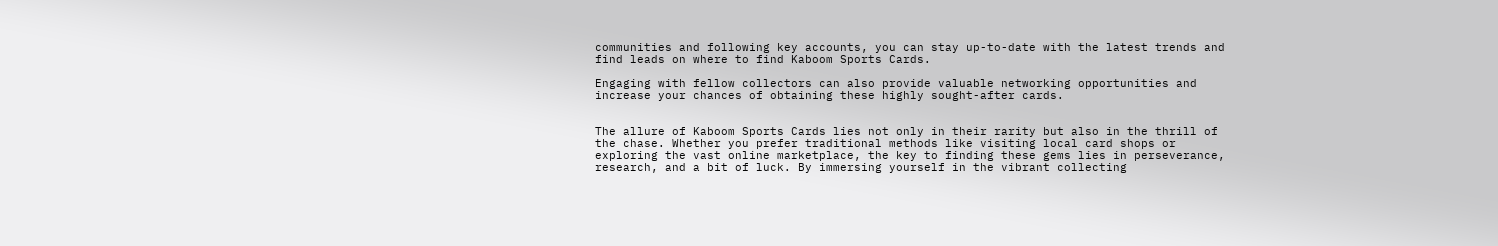communities and following key accounts, you can stay up-to-date with the latest trends and find leads on where to find Kaboom Sports Cards.

Engaging with fellow collectors can also provide valuable networking opportunities and increase your chances of obtaining these highly sought-after cards.


The allure of Kaboom Sports Cards lies not only in their rarity but also in the thrill of the chase. Whether you prefer traditional methods like visiting local card shops or exploring the vast online marketplace, the key to finding these gems lies in perseverance, research, and a bit of luck. By immersing yourself in the vibrant collecting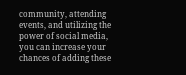community, attending events, and utilizing the power of social media, you can increase your chances of adding these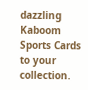dazzling Kaboom Sports Cards to your collection.